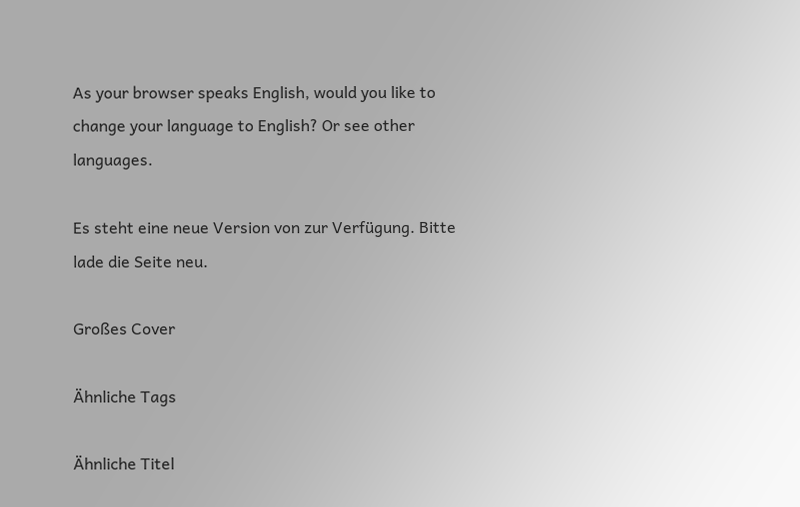As your browser speaks English, would you like to change your language to English? Or see other languages.

Es steht eine neue Version von zur Verfügung. Bitte lade die Seite neu.

Großes Cover

Ähnliche Tags

Ähnliche Titel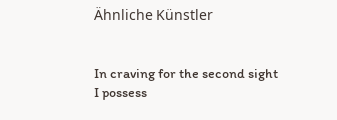Ähnliche Künstler


In craving for the second sight
I possess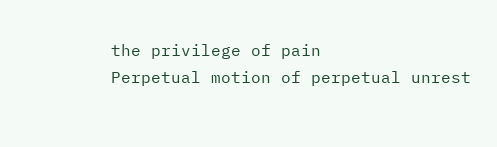the privilege of pain
Perpetual motion of perpetual unrest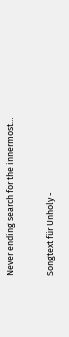Never ending search for the innermost…

Songtext für Unholy -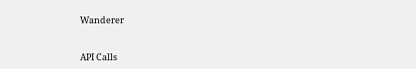Wanderer


API Calls